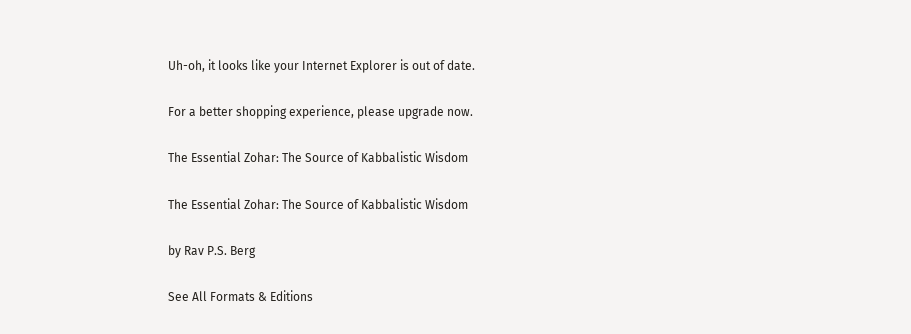Uh-oh, it looks like your Internet Explorer is out of date.

For a better shopping experience, please upgrade now.

The Essential Zohar: The Source of Kabbalistic Wisdom

The Essential Zohar: The Source of Kabbalistic Wisdom

by Rav P.S. Berg

See All Formats & Editions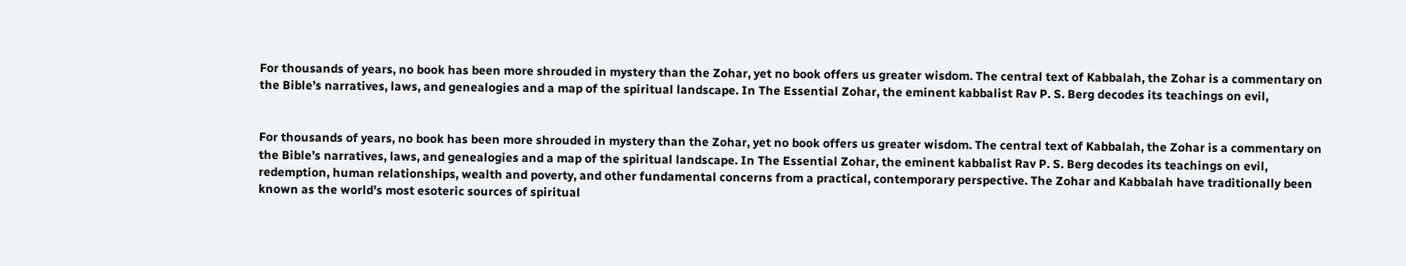For thousands of years, no book has been more shrouded in mystery than the Zohar, yet no book offers us greater wisdom. The central text of Kabbalah, the Zohar is a commentary on the Bible’s narratives, laws, and genealogies and a map of the spiritual landscape. In The Essential Zohar, the eminent kabbalist Rav P. S. Berg decodes its teachings on evil,


For thousands of years, no book has been more shrouded in mystery than the Zohar, yet no book offers us greater wisdom. The central text of Kabbalah, the Zohar is a commentary on the Bible’s narratives, laws, and genealogies and a map of the spiritual landscape. In The Essential Zohar, the eminent kabbalist Rav P. S. Berg decodes its teachings on evil, redemption, human relationships, wealth and poverty, and other fundamental concerns from a practical, contemporary perspective. The Zohar and Kabbalah have traditionally been known as the world’s most esoteric sources of spiritual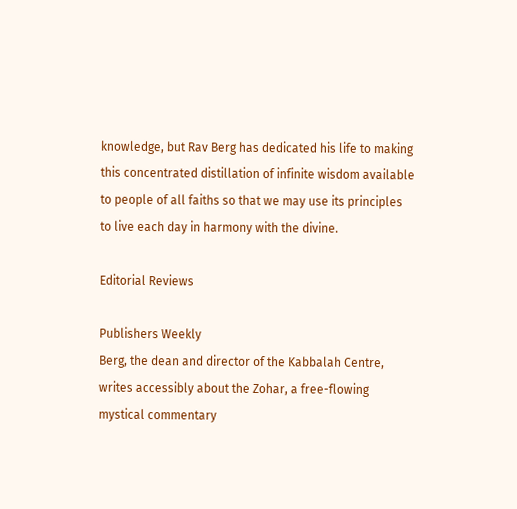knowledge, but Rav Berg has dedicated his life to making this concentrated distillation of infinite wisdom available to people of all faiths so that we may use its principles to live each day in harmony with the divine.

Editorial Reviews

Publishers Weekly
Berg, the dean and director of the Kabbalah Centre, writes accessibly about the Zohar, a free-flowing mystical commentary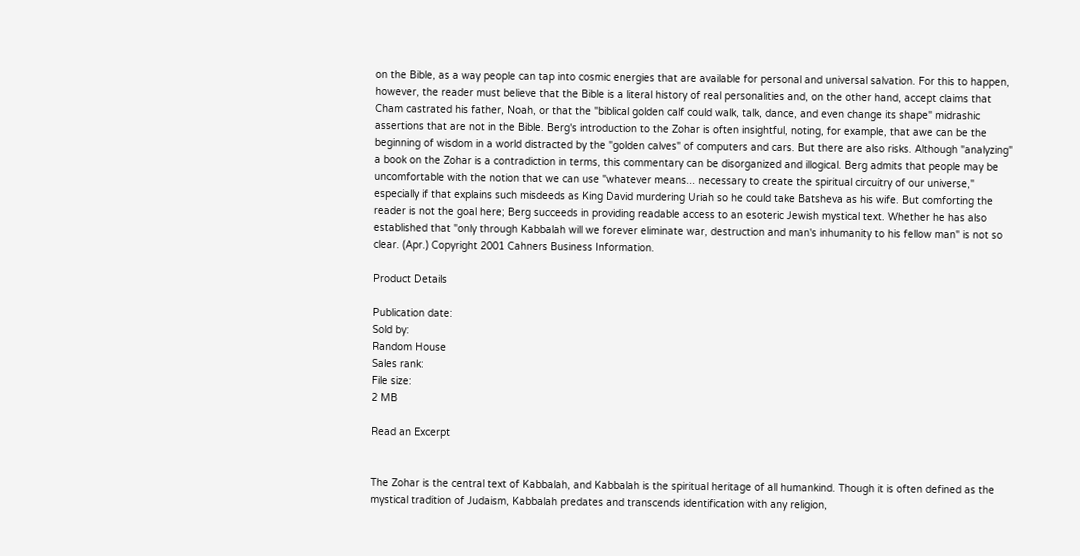on the Bible, as a way people can tap into cosmic energies that are available for personal and universal salvation. For this to happen, however, the reader must believe that the Bible is a literal history of real personalities and, on the other hand, accept claims that Cham castrated his father, Noah, or that the "biblical golden calf could walk, talk, dance, and even change its shape" midrashic assertions that are not in the Bible. Berg's introduction to the Zohar is often insightful, noting, for example, that awe can be the beginning of wisdom in a world distracted by the "golden calves" of computers and cars. But there are also risks. Although "analyzing" a book on the Zohar is a contradiction in terms, this commentary can be disorganized and illogical. Berg admits that people may be uncomfortable with the notion that we can use "whatever means... necessary to create the spiritual circuitry of our universe," especially if that explains such misdeeds as King David murdering Uriah so he could take Batsheva as his wife. But comforting the reader is not the goal here; Berg succeeds in providing readable access to an esoteric Jewish mystical text. Whether he has also established that "only through Kabbalah will we forever eliminate war, destruction and man's inhumanity to his fellow man" is not so clear. (Apr.) Copyright 2001 Cahners Business Information.

Product Details

Publication date:
Sold by:
Random House
Sales rank:
File size:
2 MB

Read an Excerpt


The Zohar is the central text of Kabbalah, and Kabbalah is the spiritual heritage of all humankind. Though it is often defined as the mystical tradition of Judaism, Kabbalah predates and transcends identification with any religion,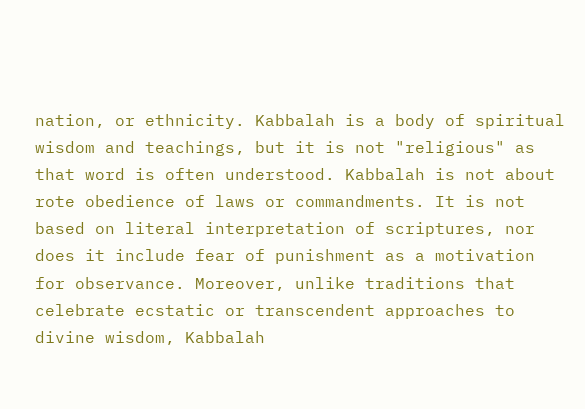nation, or ethnicity. Kabbalah is a body of spiritual wisdom and teachings, but it is not "religious" as that word is often understood. Kabbalah is not about rote obedience of laws or commandments. It is not based on literal interpretation of scriptures, nor does it include fear of punishment as a motivation for observance. Moreover, unlike traditions that celebrate ecstatic or transcendent approaches to divine wisdom, Kabbalah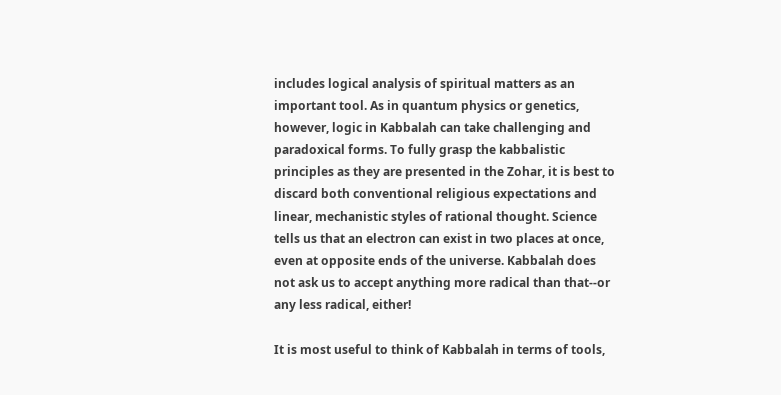includes logical analysis of spiritual matters as an important tool. As in quantum physics or genetics, however, logic in Kabbalah can take challenging and paradoxical forms. To fully grasp the kabbalistic principles as they are presented in the Zohar, it is best to discard both conventional religious expectations and linear, mechanistic styles of rational thought. Science tells us that an electron can exist in two places at once, even at opposite ends of the universe. Kabbalah does not ask us to accept anything more radical than that--or any less radical, either!

It is most useful to think of Kabbalah in terms of tools,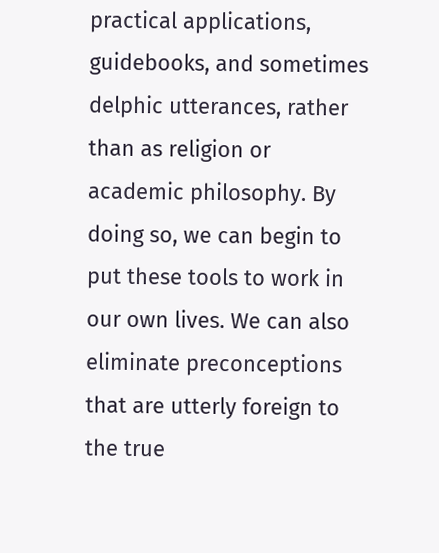practical applications, guidebooks, and sometimes delphic utterances, rather than as religion or academic philosophy. By doing so, we can begin to put these tools to work in our own lives. We can also eliminate preconceptions that are utterly foreign to the true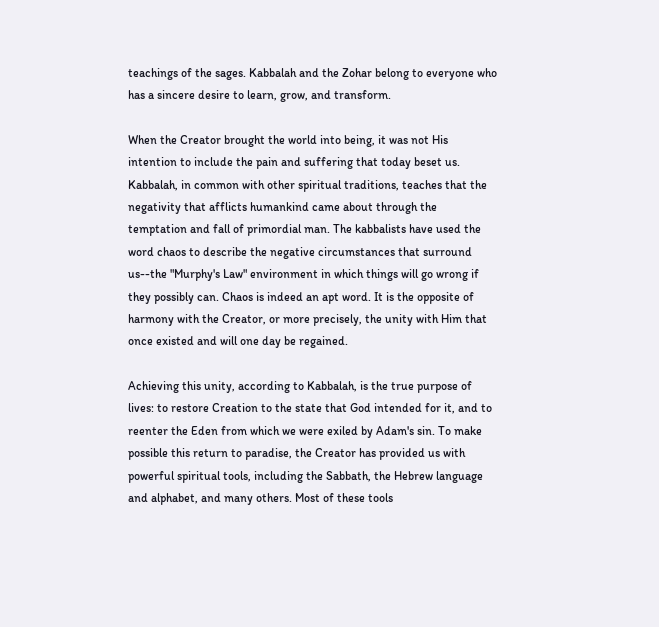teachings of the sages. Kabbalah and the Zohar belong to everyone who has a sincere desire to learn, grow, and transform.

When the Creator brought the world into being, it was not His intention to include the pain and suffering that today beset us. Kabbalah, in common with other spiritual traditions, teaches that the negativity that afflicts humankind came about through the temptation and fall of primordial man. The kabbalists have used the word chaos to describe the negative circumstances that surround us--the "Murphy's Law" environment in which things will go wrong if they possibly can. Chaos is indeed an apt word. It is the opposite of harmony with the Creator, or more precisely, the unity with Him that once existed and will one day be regained.

Achieving this unity, according to Kabbalah, is the true purpose of lives: to restore Creation to the state that God intended for it, and to reenter the Eden from which we were exiled by Adam's sin. To make possible this return to paradise, the Creator has provided us with powerful spiritual tools, including the Sabbath, the Hebrew language and alphabet, and many others. Most of these tools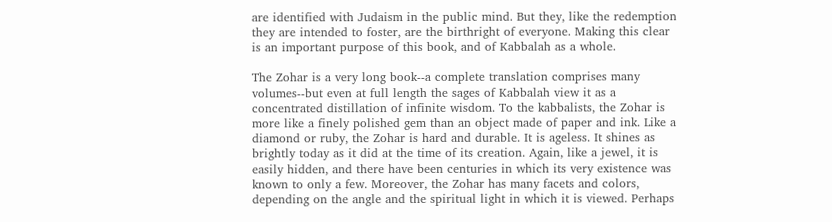are identified with Judaism in the public mind. But they, like the redemption they are intended to foster, are the birthright of everyone. Making this clear is an important purpose of this book, and of Kabbalah as a whole.

The Zohar is a very long book--a complete translation comprises many volumes--but even at full length the sages of Kabbalah view it as a concentrated distillation of infinite wisdom. To the kabbalists, the Zohar is more like a finely polished gem than an object made of paper and ink. Like a diamond or ruby, the Zohar is hard and durable. It is ageless. It shines as brightly today as it did at the time of its creation. Again, like a jewel, it is easily hidden, and there have been centuries in which its very existence was known to only a few. Moreover, the Zohar has many facets and colors, depending on the angle and the spiritual light in which it is viewed. Perhaps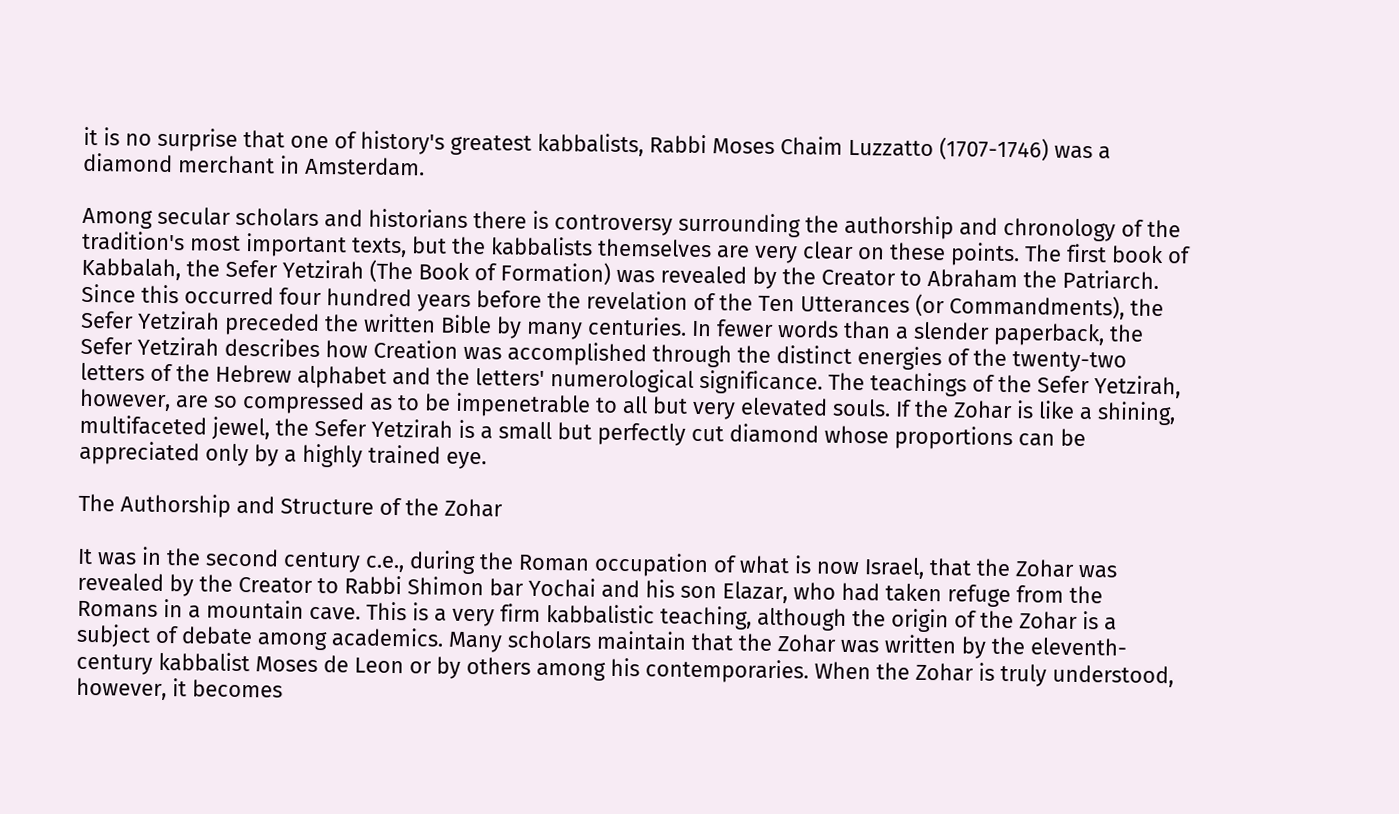it is no surprise that one of history's greatest kabbalists, Rabbi Moses Chaim Luzzatto (1707-1746) was a diamond merchant in Amsterdam.

Among secular scholars and historians there is controversy surrounding the authorship and chronology of the tradition's most important texts, but the kabbalists themselves are very clear on these points. The first book of Kabbalah, the Sefer Yetzirah (The Book of Formation) was revealed by the Creator to Abraham the Patriarch. Since this occurred four hundred years before the revelation of the Ten Utterances (or Commandments), the Sefer Yetzirah preceded the written Bible by many centuries. In fewer words than a slender paperback, the Sefer Yetzirah describes how Creation was accomplished through the distinct energies of the twenty-two letters of the Hebrew alphabet and the letters' numerological significance. The teachings of the Sefer Yetzirah, however, are so compressed as to be impenetrable to all but very elevated souls. If the Zohar is like a shining, multifaceted jewel, the Sefer Yetzirah is a small but perfectly cut diamond whose proportions can be appreciated only by a highly trained eye.

The Authorship and Structure of the Zohar

It was in the second century c.e., during the Roman occupation of what is now Israel, that the Zohar was revealed by the Creator to Rabbi Shimon bar Yochai and his son Elazar, who had taken refuge from the Romans in a mountain cave. This is a very firm kabbalistic teaching, although the origin of the Zohar is a subject of debate among academics. Many scholars maintain that the Zohar was written by the eleventh-century kabbalist Moses de Leon or by others among his contemporaries. When the Zohar is truly understood, however, it becomes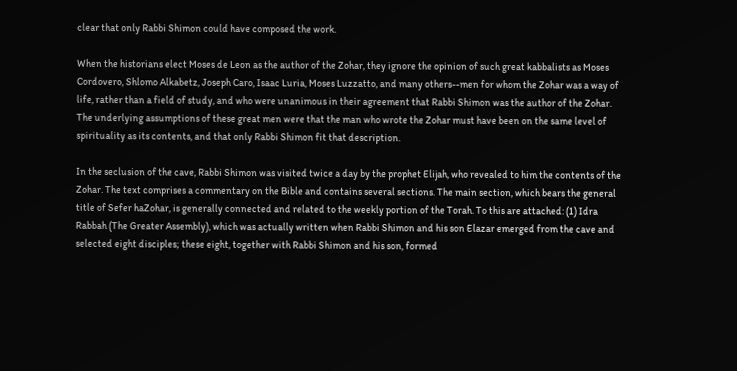clear that only Rabbi Shimon could have composed the work.

When the historians elect Moses de Leon as the author of the Zohar, they ignore the opinion of such great kabbalists as Moses Cordovero, Shlomo Alkabetz, Joseph Caro, Isaac Luria, Moses Luzzatto, and many others--men for whom the Zohar was a way of life, rather than a field of study, and who were unanimous in their agreement that Rabbi Shimon was the author of the Zohar. The underlying assumptions of these great men were that the man who wrote the Zohar must have been on the same level of spirituality as its contents, and that only Rabbi Shimon fit that description.

In the seclusion of the cave, Rabbi Shimon was visited twice a day by the prophet Elijah, who revealed to him the contents of the Zohar. The text comprises a commentary on the Bible and contains several sections. The main section, which bears the general title of Sefer haZohar, is generally connected and related to the weekly portion of the Torah. To this are attached: (1) Idra Rabbah (The Greater Assembly), which was actually written when Rabbi Shimon and his son Elazar emerged from the cave and selected eight disciples; these eight, together with Rabbi Shimon and his son, formed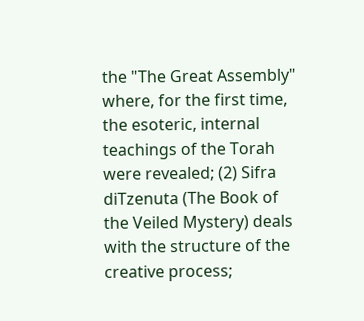the "The Great Assembly" where, for the first time, the esoteric, internal teachings of the Torah were revealed; (2) Sifra diTzenuta (The Book of the Veiled Mystery) deals with the structure of the creative process;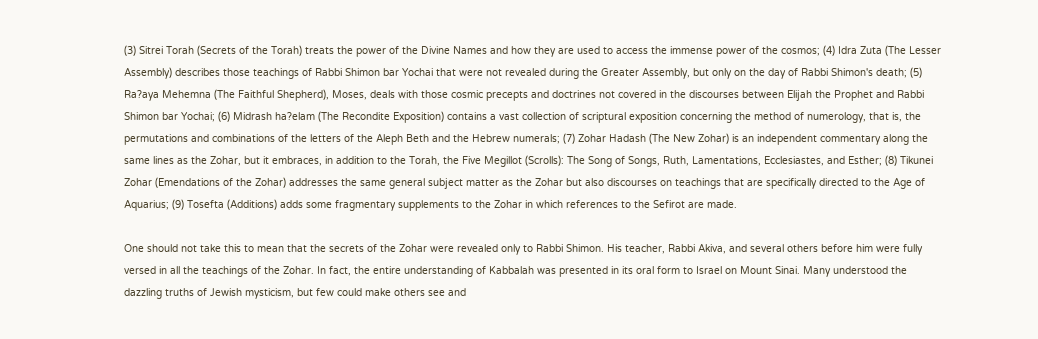(3) Sitrei Torah (Secrets of the Torah) treats the power of the Divine Names and how they are used to access the immense power of the cosmos; (4) Idra Zuta (The Lesser Assembly) describes those teachings of Rabbi Shimon bar Yochai that were not revealed during the Greater Assembly, but only on the day of Rabbi Shimon's death; (5) Ra?aya Mehemna (The Faithful Shepherd), Moses, deals with those cosmic precepts and doctrines not covered in the discourses between Elijah the Prophet and Rabbi Shimon bar Yochai; (6) Midrash ha?elam (The Recondite Exposition) contains a vast collection of scriptural exposition concerning the method of numerology, that is, the permutations and combinations of the letters of the Aleph Beth and the Hebrew numerals; (7) Zohar Hadash (The New Zohar) is an independent commentary along the same lines as the Zohar, but it embraces, in addition to the Torah, the Five Megillot (Scrolls): The Song of Songs, Ruth, Lamentations, Ecclesiastes, and Esther; (8) Tikunei Zohar (Emendations of the Zohar) addresses the same general subject matter as the Zohar but also discourses on teachings that are specifically directed to the Age of Aquarius; (9) Tosefta (Additions) adds some fragmentary supplements to the Zohar in which references to the Sefirot are made.

One should not take this to mean that the secrets of the Zohar were revealed only to Rabbi Shimon. His teacher, Rabbi Akiva, and several others before him were fully versed in all the teachings of the Zohar. In fact, the entire understanding of Kabbalah was presented in its oral form to Israel on Mount Sinai. Many understood the dazzling truths of Jewish mysticism, but few could make others see and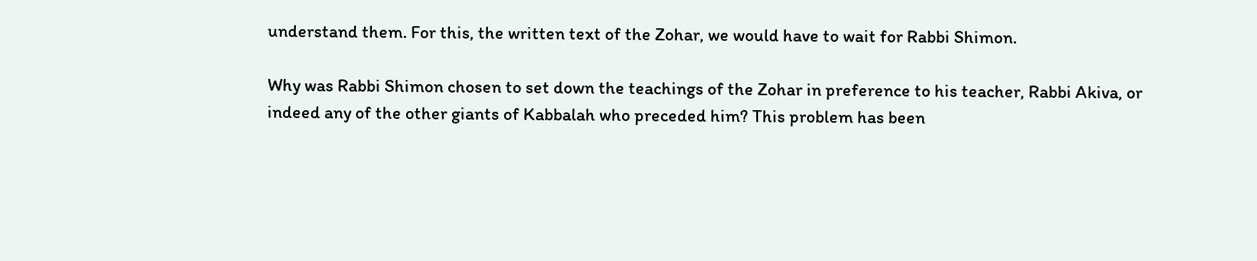understand them. For this, the written text of the Zohar, we would have to wait for Rabbi Shimon.

Why was Rabbi Shimon chosen to set down the teachings of the Zohar in preference to his teacher, Rabbi Akiva, or indeed any of the other giants of Kabbalah who preceded him? This problem has been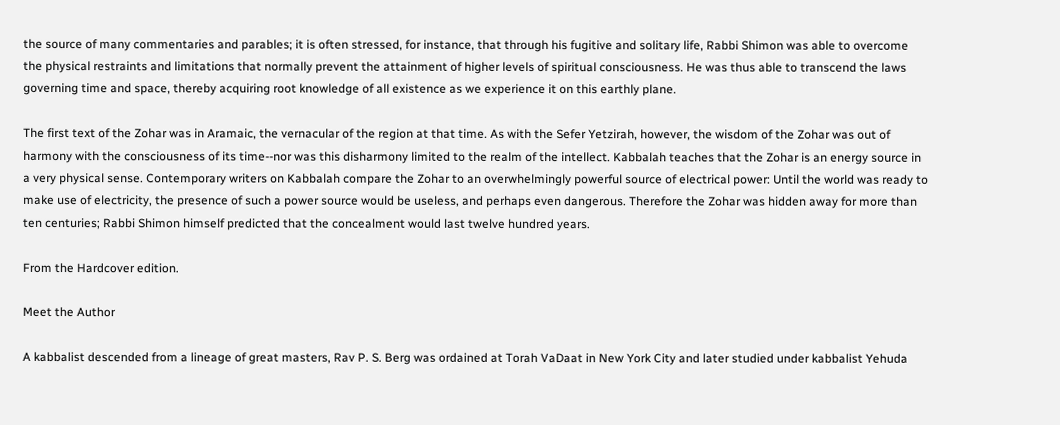the source of many commentaries and parables; it is often stressed, for instance, that through his fugitive and solitary life, Rabbi Shimon was able to overcome the physical restraints and limitations that normally prevent the attainment of higher levels of spiritual consciousness. He was thus able to transcend the laws governing time and space, thereby acquiring root knowledge of all existence as we experience it on this earthly plane.

The first text of the Zohar was in Aramaic, the vernacular of the region at that time. As with the Sefer Yetzirah, however, the wisdom of the Zohar was out of harmony with the consciousness of its time--nor was this disharmony limited to the realm of the intellect. Kabbalah teaches that the Zohar is an energy source in a very physical sense. Contemporary writers on Kabbalah compare the Zohar to an overwhelmingly powerful source of electrical power: Until the world was ready to make use of electricity, the presence of such a power source would be useless, and perhaps even dangerous. Therefore the Zohar was hidden away for more than ten centuries; Rabbi Shimon himself predicted that the concealment would last twelve hundred years.

From the Hardcover edition.

Meet the Author

A kabbalist descended from a lineage of great masters, Rav P. S. Berg was ordained at Torah VaDaat in New York City and later studied under kabbalist Yehuda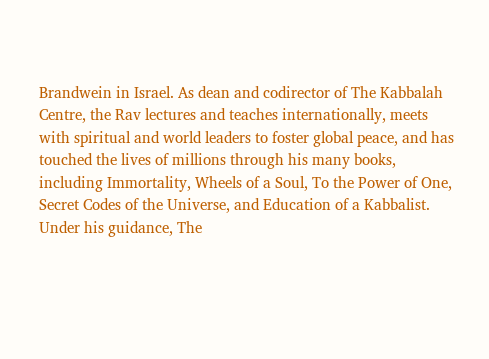Brandwein in Israel. As dean and codirector of The Kabbalah Centre, the Rav lectures and teaches internationally, meets with spiritual and world leaders to foster global peace, and has touched the lives of millions through his many books, including Immortality, Wheels of a Soul, To the Power of One, Secret Codes of the Universe, and Education of a Kabbalist. Under his guidance, The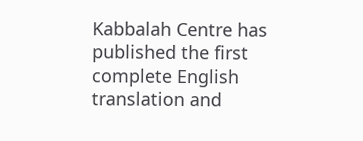Kabbalah Centre has published the first complete English translation and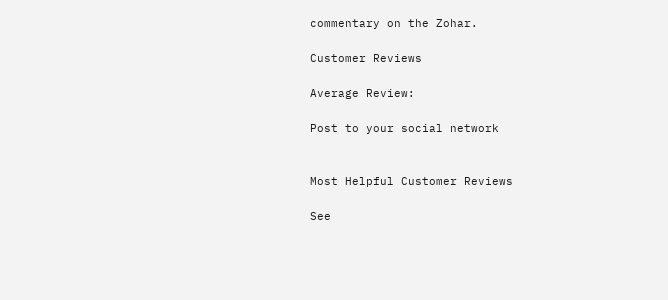commentary on the Zohar.

Customer Reviews

Average Review:

Post to your social network


Most Helpful Customer Reviews

See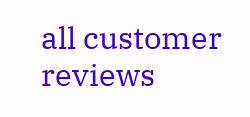all customer reviews